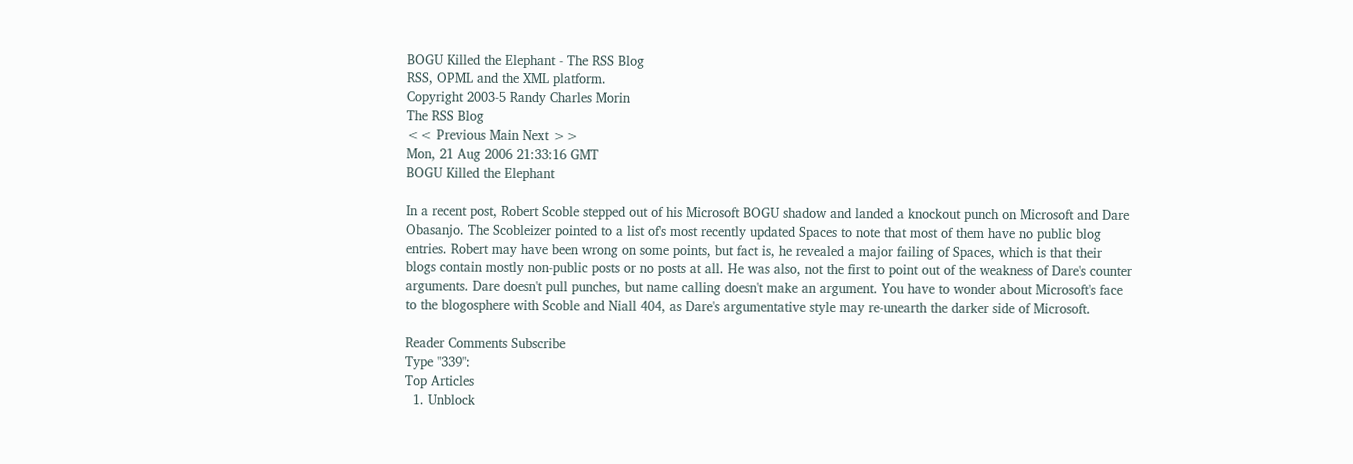BOGU Killed the Elephant - The RSS Blog
RSS, OPML and the XML platform.
Copyright 2003-5 Randy Charles Morin
The RSS Blog
<< Previous Main Next >>
Mon, 21 Aug 2006 21:33:16 GMT
BOGU Killed the Elephant

In a recent post, Robert Scoble stepped out of his Microsoft BOGU shadow and landed a knockout punch on Microsoft and Dare Obasanjo. The Scobleizer pointed to a list of's most recently updated Spaces to note that most of them have no public blog entries. Robert may have been wrong on some points, but fact is, he revealed a major failing of Spaces, which is that their blogs contain mostly non-public posts or no posts at all. He was also, not the first to point out of the weakness of Dare's counter arguments. Dare doesn't pull punches, but name calling doesn't make an argument. You have to wonder about Microsoft's face to the blogosphere with Scoble and Niall 404, as Dare's argumentative style may re-unearth the darker side of Microsoft.

Reader Comments Subscribe
Type "339":
Top Articles
  1. Unblock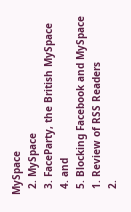MySpace
  2. MySpace
  3. FaceParty, the British MySpace
  4. and
  5. Blocking Facebook and MySpace
  1. Review of RSS Readers
  2.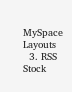MySpace Layouts
  3. RSS Stock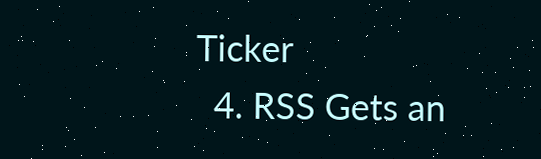Ticker
  4. RSS Gets an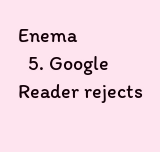Enema
  5. Google Reader rejects